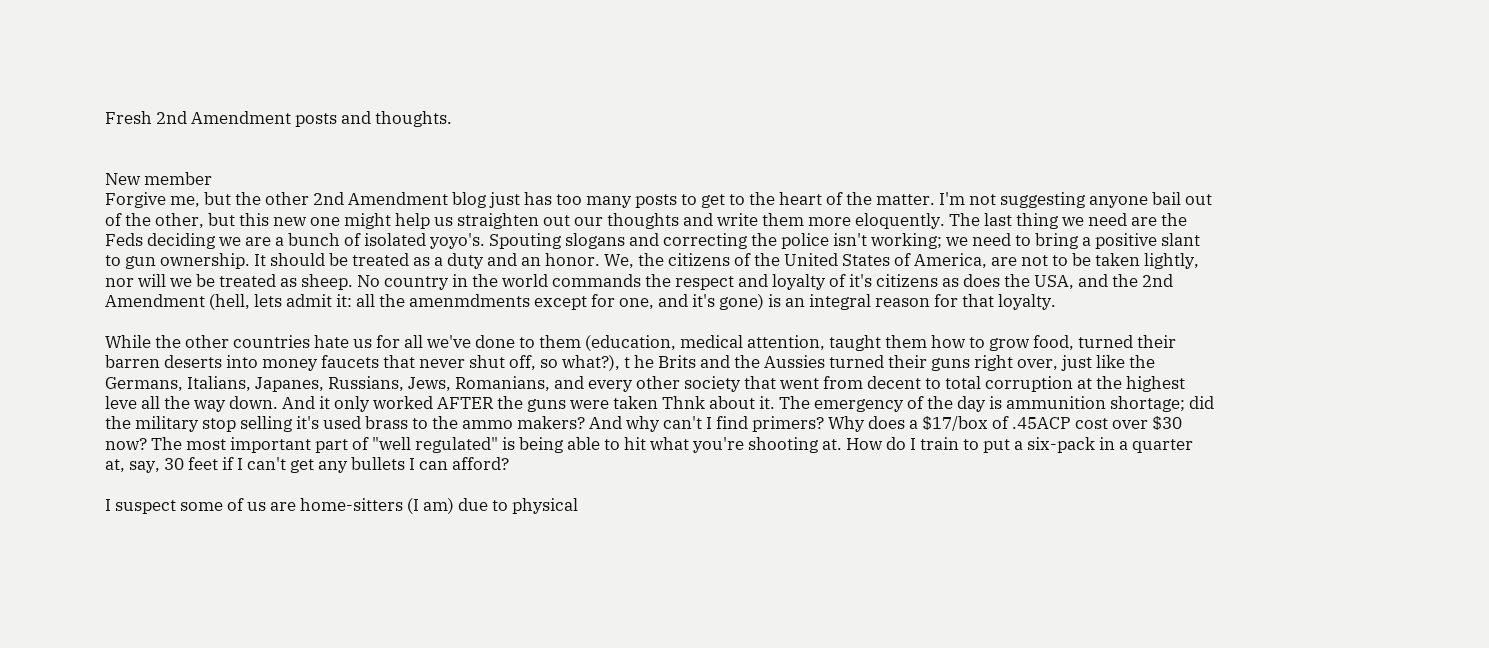Fresh 2nd Amendment posts and thoughts.


New member
Forgive me, but the other 2nd Amendment blog just has too many posts to get to the heart of the matter. I'm not suggesting anyone bail out of the other, but this new one might help us straighten out our thoughts and write them more eloquently. The last thing we need are the Feds deciding we are a bunch of isolated yoyo's. Spouting slogans and correcting the police isn't working; we need to bring a positive slant to gun ownership. It should be treated as a duty and an honor. We, the citizens of the United States of America, are not to be taken lightly, nor will we be treated as sheep. No country in the world commands the respect and loyalty of it's citizens as does the USA, and the 2nd Amendment (hell, lets admit it: all the amenmdments except for one, and it's gone) is an integral reason for that loyalty.

While the other countries hate us for all we've done to them (education, medical attention, taught them how to grow food, turned their barren deserts into money faucets that never shut off, so what?), t he Brits and the Aussies turned their guns right over, just like the Germans, Italians, Japanes, Russians, Jews, Romanians, and every other society that went from decent to total corruption at the highest leve all the way down. And it only worked AFTER the guns were taken Thnk about it. The emergency of the day is ammunition shortage; did the military stop selling it's used brass to the ammo makers? And why can't I find primers? Why does a $17/box of .45ACP cost over $30 now? The most important part of "well regulated" is being able to hit what you're shooting at. How do I train to put a six-pack in a quarter at, say, 30 feet if I can't get any bullets I can afford?

I suspect some of us are home-sitters (I am) due to physical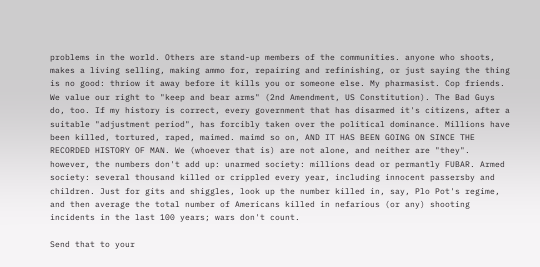problems in the world. Others are stand-up members of the communities. anyone who shoots, makes a living selling, making ammo for, repairing and refinishing, or just saying the thing is no good: thriow it away before it kills you or someone else. My pharmasist. Cop friends. We value our right to "keep and bear arms" (2nd Amendment, US Constitution). The Bad Guys do, too. If my history is correct, every government that has disarmed it's citizens, after a suitable "adjustment period", has forcibly taken over the political dominance. Millions have been killed, tortured, raped, maimed. maimd so on, AND IT HAS BEEN GOING ON SINCE THE RECORDED HISTORY OF MAN. We (whoever that is) are not alone, and neither are "they". however, the numbers don't add up: unarmed society: millions dead or permantly FUBAR. Armed society: several thousand killed or crippled every year, including innocent passersby and children. Just for gits and shiggles, look up the number killed in, say, Plo Pot's regime, and then average the total number of Americans killed in nefarious (or any) shooting incidents in the last 100 years; wars don't count.

Send that to your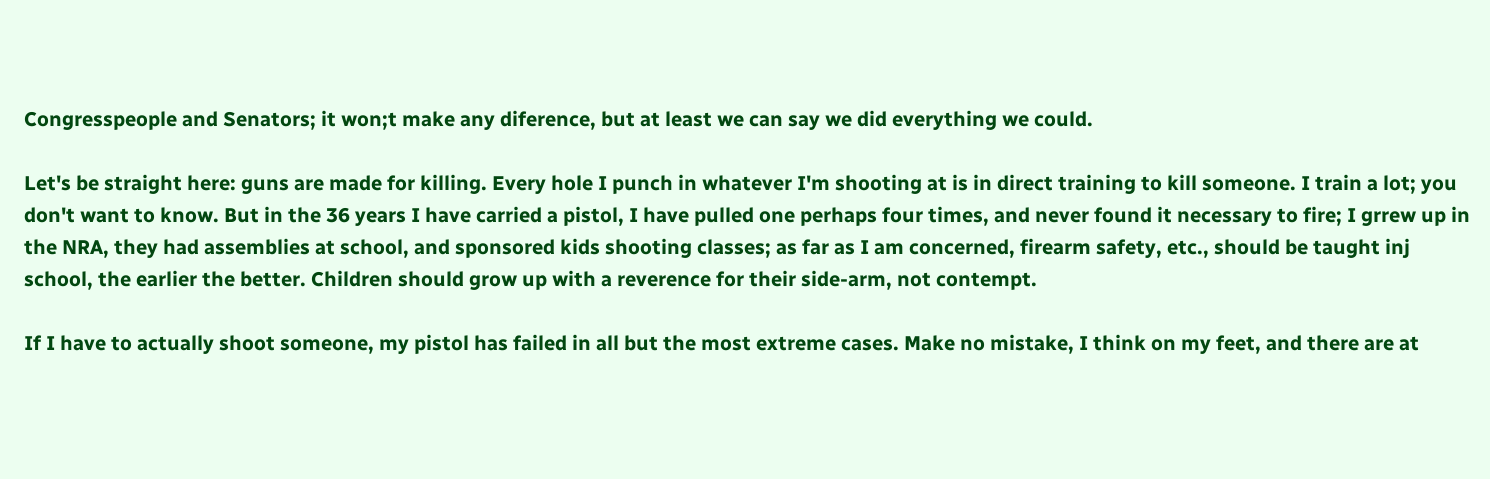Congresspeople and Senators; it won;t make any diference, but at least we can say we did everything we could.

Let's be straight here: guns are made for killing. Every hole I punch in whatever I'm shooting at is in direct training to kill someone. I train a lot; you don't want to know. But in the 36 years I have carried a pistol, I have pulled one perhaps four times, and never found it necessary to fire; I grrew up in the NRA, they had assemblies at school, and sponsored kids shooting classes; as far as I am concerned, firearm safety, etc., should be taught inj school, the earlier the better. Children should grow up with a reverence for their side-arm, not contempt.

If I have to actually shoot someone, my pistol has failed in all but the most extreme cases. Make no mistake, I think on my feet, and there are at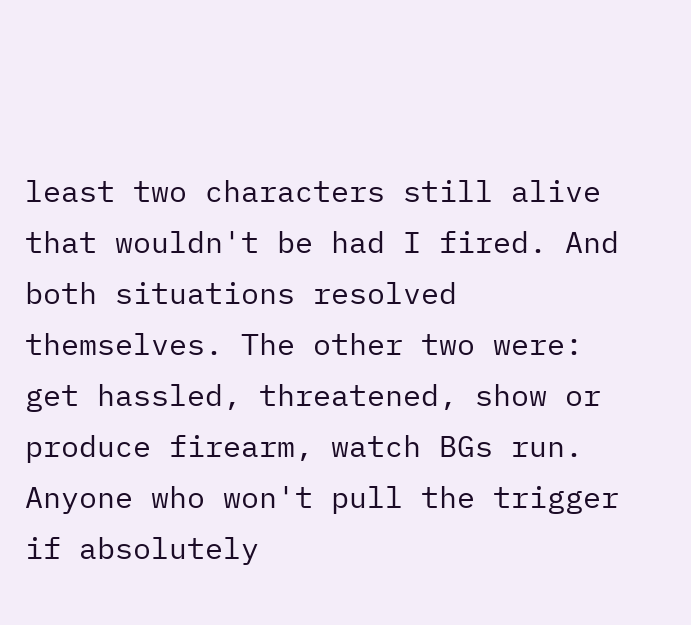least two characters still alive that wouldn't be had I fired. And both situations resolved themselves. The other two were: get hassled, threatened, show or produce firearm, watch BGs run. Anyone who won't pull the trigger if absolutely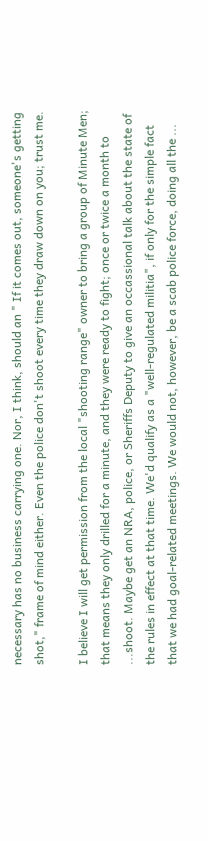necessary has no business carrying one. Nor, I think, should an " If it comes out, someone's getting shot," frame of mind either. Even the police don't shoot every time they draw down on you; trust me.

I believe I will get permission from the local "shooting range" owner to bring a group of Minute Men; that means they only drilled for a minute, and they were ready to fight; once or twice a month to ...shoot. Maybe get an NRA, police, or Sheriffs Deputy to give an occassional talk about the state of the rules in effect at that time. We'd qualify as a "well-regulated militia", if only for the simple fact that we had goal-related meetings. We would not, however, be a scab police force, doing all the ...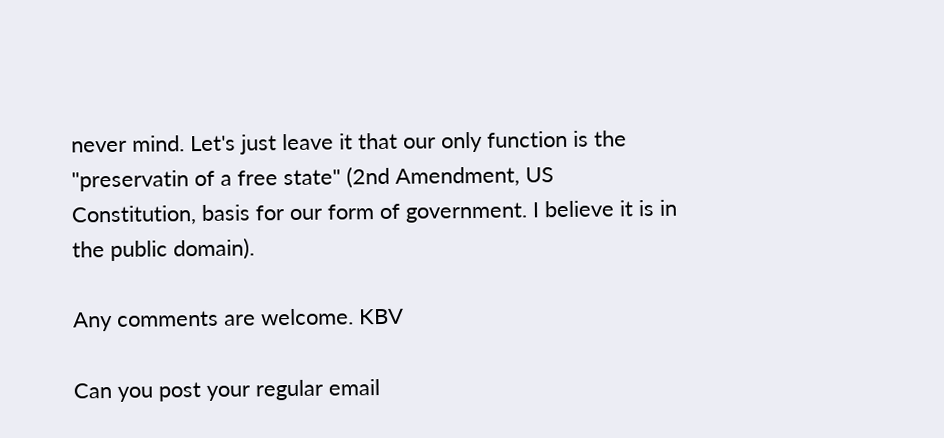never mind. Let's just leave it that our only function is the "preservatin of a free state" (2nd Amendment, US Constitution, basis for our form of government. I believe it is in the public domain).

Any comments are welcome. KBV

Can you post your regular email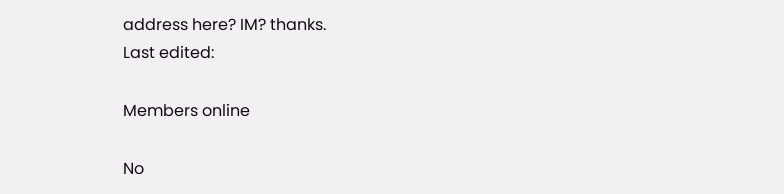address here? IM? thanks.
Last edited:

Members online

No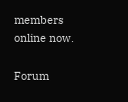members online now.

Forum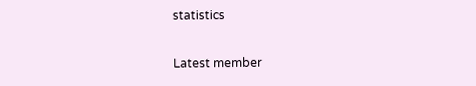statistics

Latest member